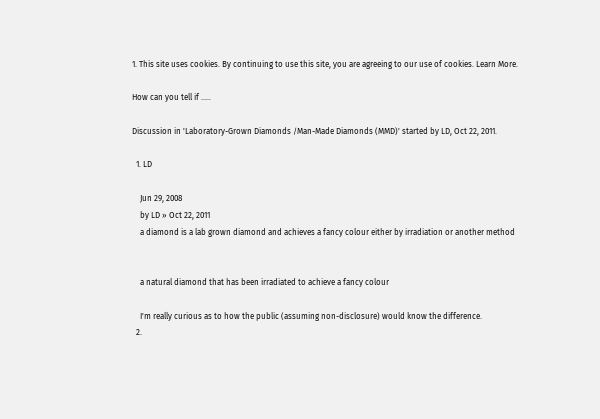1. This site uses cookies. By continuing to use this site, you are agreeing to our use of cookies. Learn More.

How can you tell if .....

Discussion in 'Laboratory-Grown Diamonds /Man-Made Diamonds (MMD)' started by LD, Oct 22, 2011.

  1. LD

    Jun 29, 2008
    by LD » Oct 22, 2011
    a diamond is a lab grown diamond and achieves a fancy colour either by irradiation or another method


    a natural diamond that has been irradiated to achieve a fancy colour

    I'm really curious as to how the public (assuming non-disclosure) would know the difference.
  2.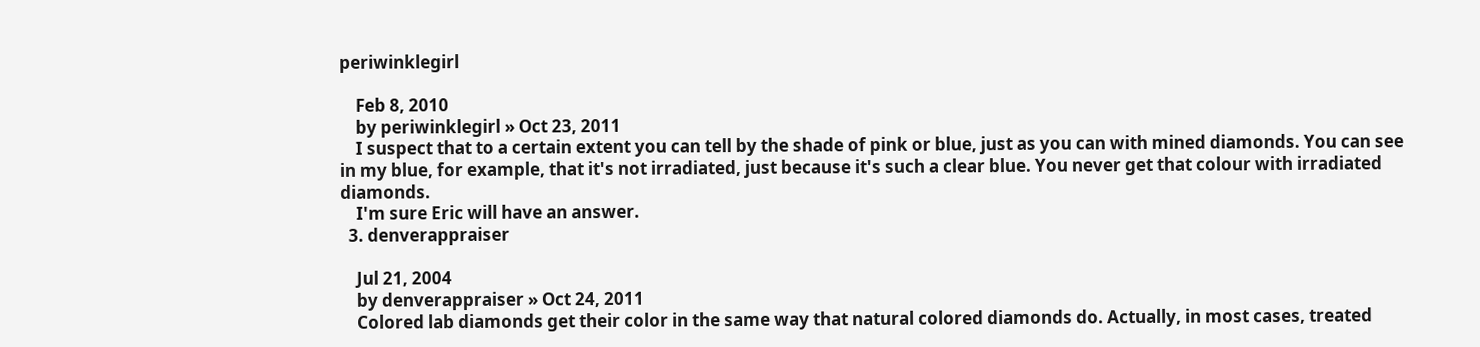periwinklegirl

    Feb 8, 2010
    by periwinklegirl » Oct 23, 2011
    I suspect that to a certain extent you can tell by the shade of pink or blue, just as you can with mined diamonds. You can see in my blue, for example, that it's not irradiated, just because it's such a clear blue. You never get that colour with irradiated diamonds.
    I'm sure Eric will have an answer.
  3. denverappraiser

    Jul 21, 2004
    by denverappraiser » Oct 24, 2011
    Colored lab diamonds get their color in the same way that natural colored diamonds do. Actually, in most cases, treated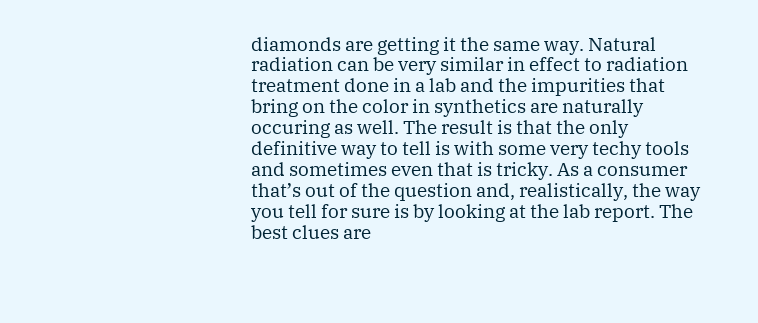diamonds are getting it the same way. Natural radiation can be very similar in effect to radiation treatment done in a lab and the impurities that bring on the color in synthetics are naturally occuring as well. The result is that the only definitive way to tell is with some very techy tools and sometimes even that is tricky. As a consumer that’s out of the question and, realistically, the way you tell for sure is by looking at the lab report. The best clues are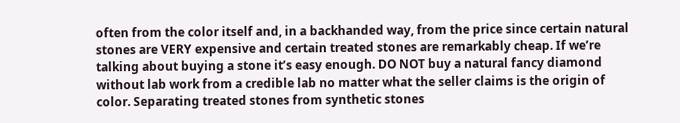often from the color itself and, in a backhanded way, from the price since certain natural stones are VERY expensive and certain treated stones are remarkably cheap. If we’re talking about buying a stone it’s easy enough. DO NOT buy a natural fancy diamond without lab work from a credible lab no matter what the seller claims is the origin of color. Separating treated stones from synthetic stones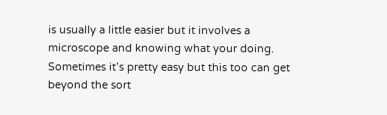is usually a little easier but it involves a microscope and knowing what your doing. Sometimes it’s pretty easy but this too can get beyond the sort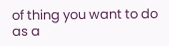of thing you want to do as a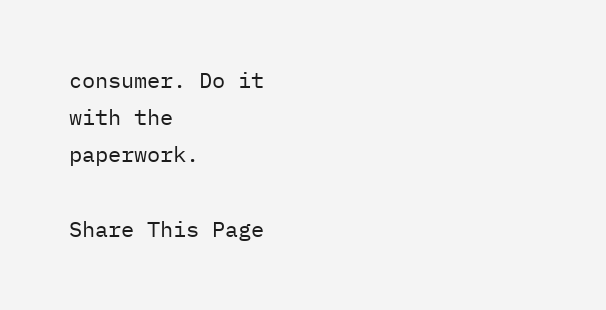consumer. Do it with the paperwork.

Share This Page